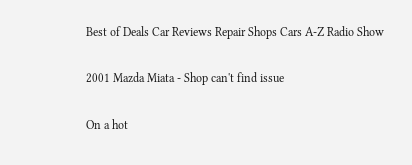Best of Deals Car Reviews Repair Shops Cars A-Z Radio Show

2001 Mazda Miata - Shop can't find issue

On a hot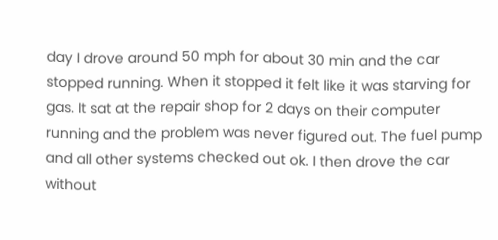day I drove around 50 mph for about 30 min and the car stopped running. When it stopped it felt like it was starving for gas. It sat at the repair shop for 2 days on their computer running and the problem was never figured out. The fuel pump and all other systems checked out ok. I then drove the car without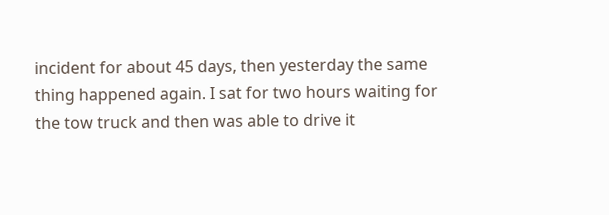incident for about 45 days, then yesterday the same thing happened again. I sat for two hours waiting for the tow truck and then was able to drive it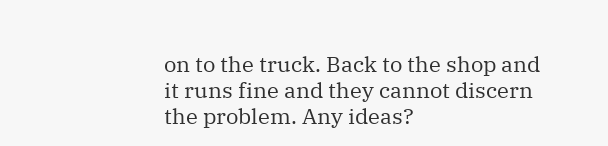on to the truck. Back to the shop and it runs fine and they cannot discern the problem. Any ideas?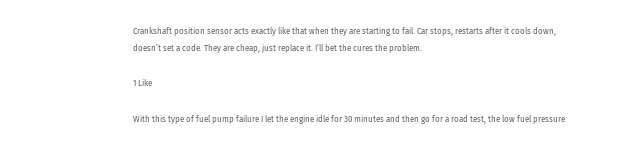Crankshaft position sensor acts exactly like that when they are starting to fail. Car stops, restarts after it cools down, doesn’t set a code. They are cheap, just replace it. I’ll bet the cures the problem.

1 Like

With this type of fuel pump failure I let the engine idle for 30 minutes and then go for a road test, the low fuel pressure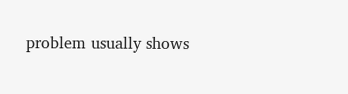problem usually shows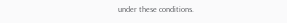under these conditions.